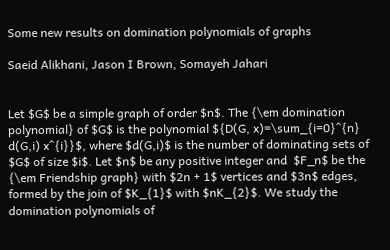Some new results on domination polynomials of graphs

Saeid Alikhani, Jason I Brown, Somayeh Jahari


Let $G$ be a simple graph of order $n$. The {\em domination polynomial} of $G$ is the polynomial ${D(G, x)=\sum_{i=0}^{n} d(G,i) x^{i}}$, where $d(G,i)$ is the number of dominating sets of $G$ of size $i$. Let $n$ be any positive integer and  $F_n$ be the {\em Friendship graph} with $2n + 1$ vertices and $3n$ edges, formed by the join of $K_{1}$ with $nK_{2}$. We study the domination polynomials of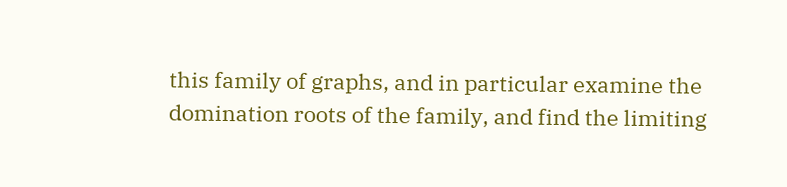this family of graphs, and in particular examine the domination roots of the family, and find the limiting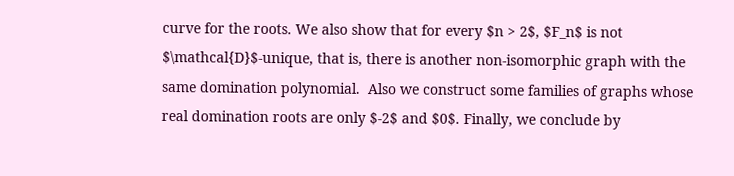curve for the roots. We also show that for every $n > 2$, $F_n$ is not $\mathcal{D}$-unique, that is, there is another non-isomorphic graph with the same domination polynomial.  Also we construct some families of graphs whose real domination roots are only $-2$ and $0$. Finally, we conclude by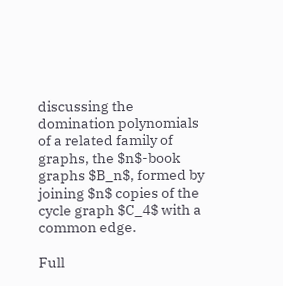discussing the domination polynomials of a related family of graphs, the $n$-book graphs $B_n$, formed by joining $n$ copies of the cycle graph $C_4$ with a common edge.

Full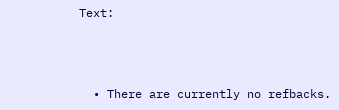Text:



  • There are currently no refbacks.